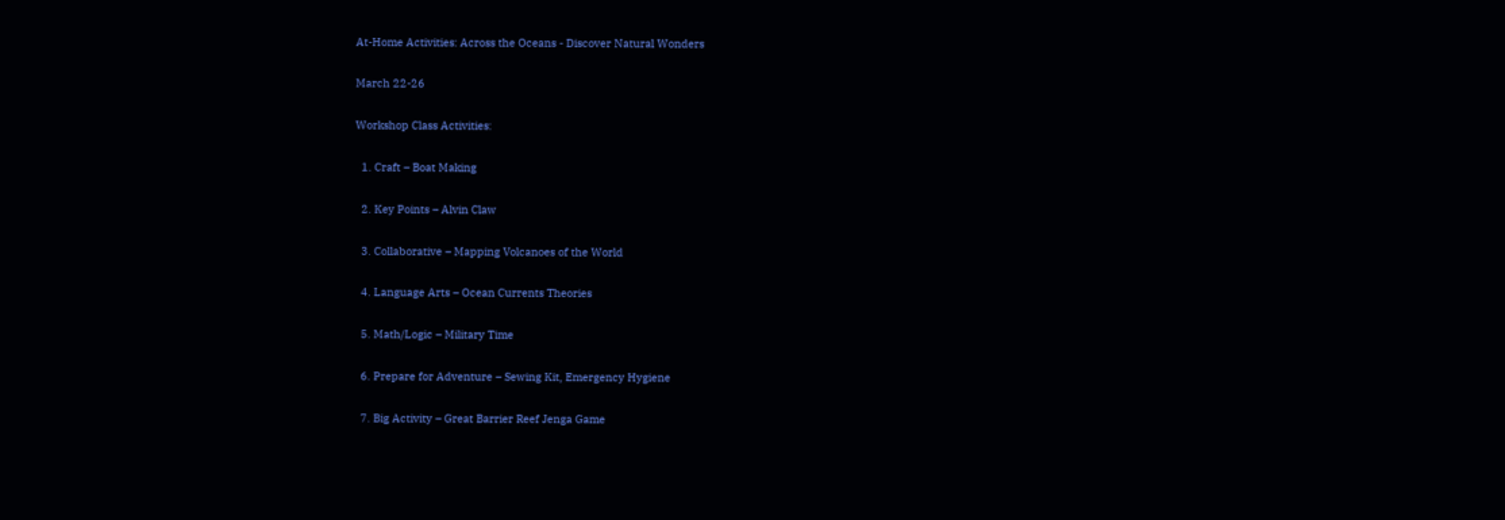At-Home Activities: Across the Oceans - Discover Natural Wonders

March 22-26

Workshop Class Activities:

  1. Craft – Boat Making

  2. Key Points – Alvin Claw

  3. Collaborative – Mapping Volcanoes of the World

  4. Language Arts – Ocean Currents Theories

  5. Math/Logic – Military Time

  6. Prepare for Adventure – Sewing Kit, Emergency Hygiene

  7. Big Activity – Great Barrier Reef Jenga Game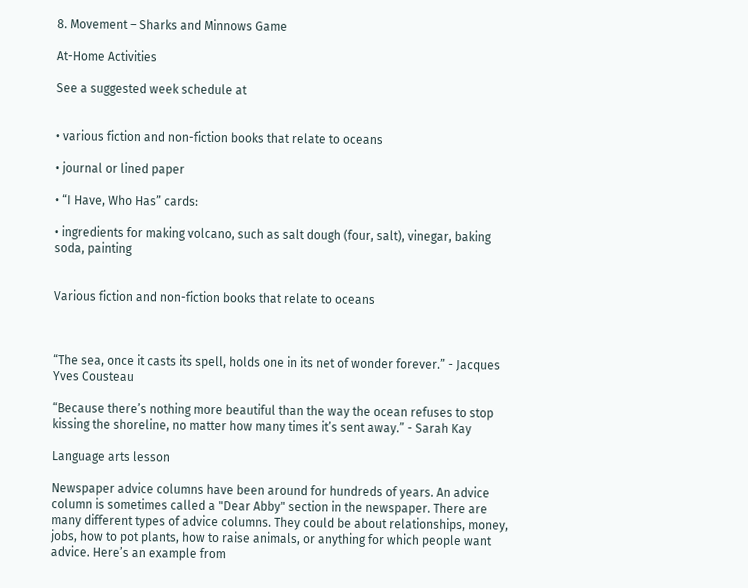8. Movement – Sharks and Minnows Game

At-Home Activities

See a suggested week schedule at


• various fiction and non-fiction books that relate to oceans

• journal or lined paper

• “I Have, Who Has” cards:

• ingredients for making volcano, such as salt dough (four, salt), vinegar, baking soda, painting


Various fiction and non-fiction books that relate to oceans



“The sea, once it casts its spell, holds one in its net of wonder forever.” - Jacques Yves Cousteau

“Because there’s nothing more beautiful than the way the ocean refuses to stop kissing the shoreline, no matter how many times it’s sent away.” - Sarah Kay

Language arts lesson

Newspaper advice columns have been around for hundreds of years. An advice column is sometimes called a "Dear Abby" section in the newspaper. There are many different types of advice columns. They could be about relationships, money, jobs, how to pot plants, how to raise animals, or anything for which people want advice. Here’s an example from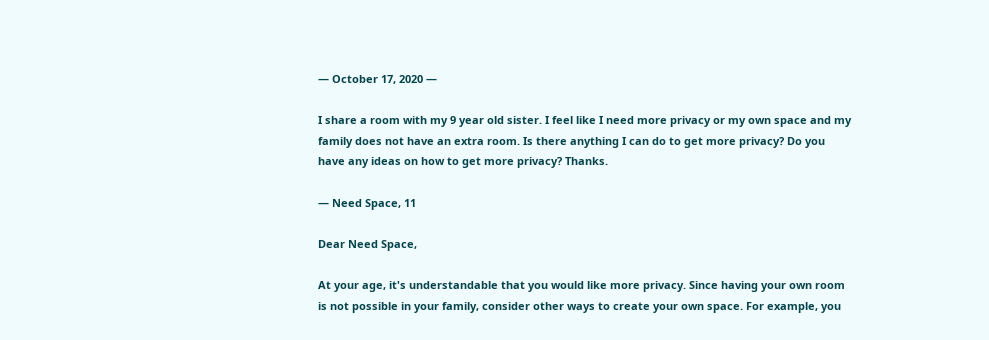— October 17, 2020 —

I share a room with my 9 year old sister. I feel like I need more privacy or my own space and my family does not have an extra room. Is there anything I can do to get more privacy? Do you have any ideas on how to get more privacy? Thanks.

— Need Space, 11

Dear Need Space,

At your age, it's understandable that you would like more privacy. Since having your own room is not possible in your family, consider other ways to create your own space. For example, you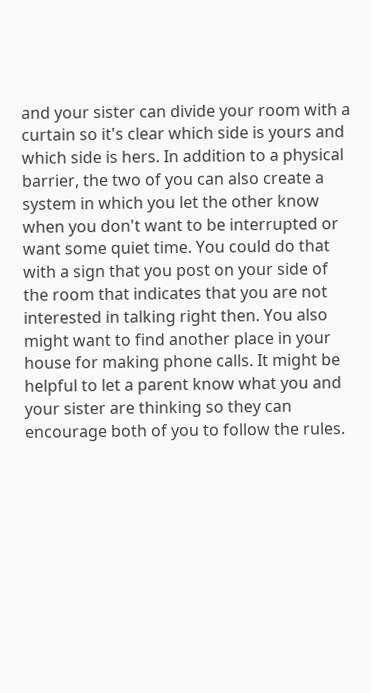and your sister can divide your room with a curtain so it's clear which side is yours and which side is hers. In addition to a physical barrier, the two of you can also create a system in which you let the other know when you don't want to be interrupted or want some quiet time. You could do that with a sign that you post on your side of the room that indicates that you are not interested in talking right then. You also might want to find another place in your house for making phone calls. It might be helpful to let a parent know what you and your sister are thinking so they can encourage both of you to follow the rules.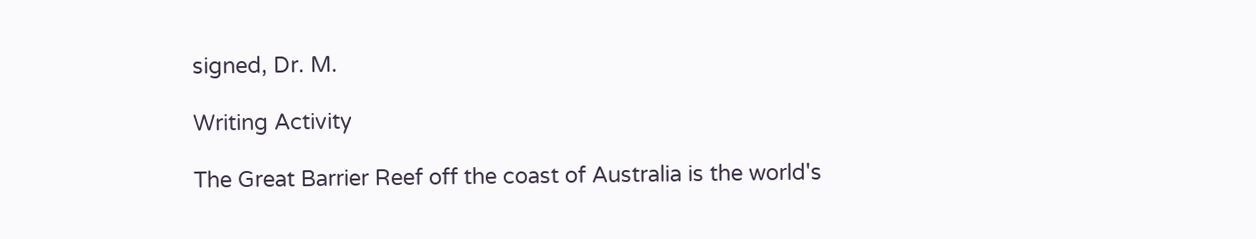signed, Dr. M.

Writing Activity

The Great Barrier Reef off the coast of Australia is the world's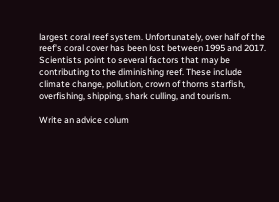largest coral reef system. Unfortunately, over half of the reef's coral cover has been lost between 1995 and 2017. Scientists point to several factors that may be contributing to the diminishing reef. These include climate change, pollution, crown of thorns starfish, overfishing, shipping, shark culling, and tourism.

Write an advice colum